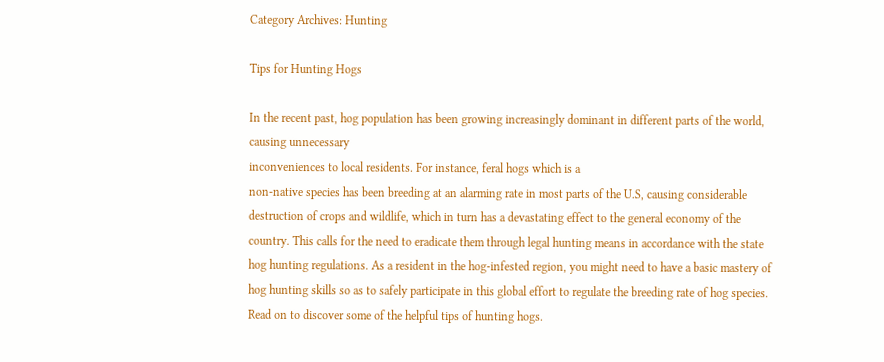Category Archives: Hunting

Tips for Hunting Hogs

In the recent past, hog population has been growing increasingly dominant in different parts of the world, causing unnecessary
inconveniences to local residents. For instance, feral hogs which is a
non-native species has been breeding at an alarming rate in most parts of the U.S, causing considerable destruction of crops and wildlife, which in turn has a devastating effect to the general economy of the country. This calls for the need to eradicate them through legal hunting means in accordance with the state hog hunting regulations. As a resident in the hog-infested region, you might need to have a basic mastery of hog hunting skills so as to safely participate in this global effort to regulate the breeding rate of hog species. Read on to discover some of the helpful tips of hunting hogs.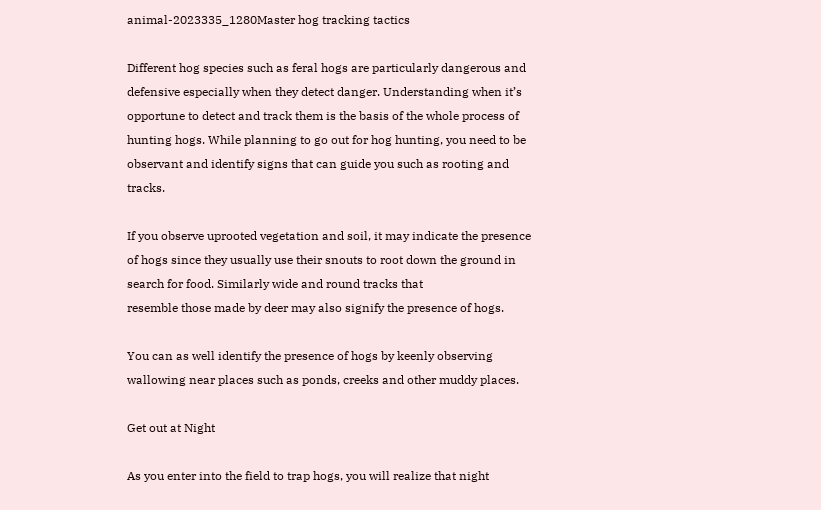animal-2023335_1280Master hog tracking tactics

Different hog species such as feral hogs are particularly dangerous and defensive especially when they detect danger. Understanding when it’s opportune to detect and track them is the basis of the whole process of hunting hogs. While planning to go out for hog hunting, you need to be observant and identify signs that can guide you such as rooting and tracks.

If you observe uprooted vegetation and soil, it may indicate the presence of hogs since they usually use their snouts to root down the ground in search for food. Similarly wide and round tracks that
resemble those made by deer may also signify the presence of hogs.

You can as well identify the presence of hogs by keenly observing wallowing near places such as ponds, creeks and other muddy places.

Get out at Night

As you enter into the field to trap hogs, you will realize that night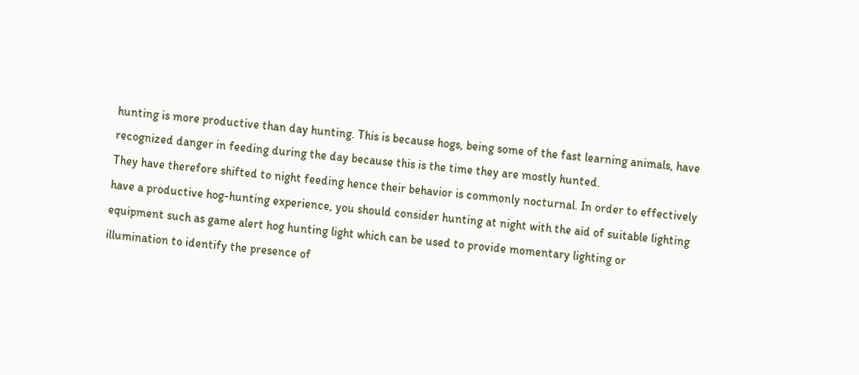hunting is more productive than day hunting. This is because hogs, being some of the fast learning animals, have recognized danger in feeding during the day because this is the time they are mostly hunted.
They have therefore shifted to night feeding hence their behavior is commonly nocturnal. In order to effectively have a productive hog-hunting experience, you should consider hunting at night with the aid of suitable lighting equipment such as game alert hog hunting light which can be used to provide momentary lighting or
illumination to identify the presence of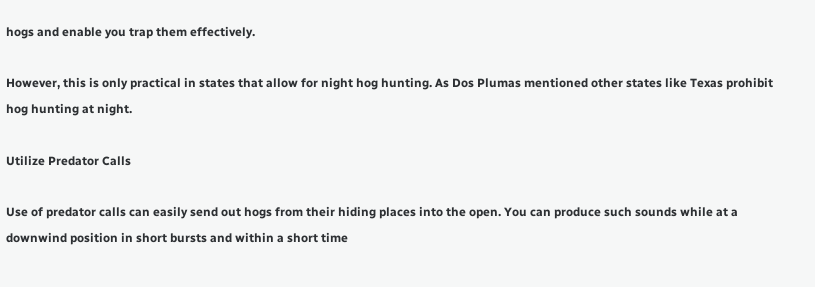hogs and enable you trap them effectively.

However, this is only practical in states that allow for night hog hunting. As Dos Plumas mentioned other states like Texas prohibit hog hunting at night.

Utilize Predator Calls

Use of predator calls can easily send out hogs from their hiding places into the open. You can produce such sounds while at a downwind position in short bursts and within a short time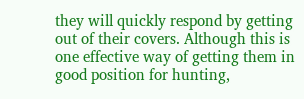they will quickly respond by getting out of their covers. Although this is one effective way of getting them in good position for hunting,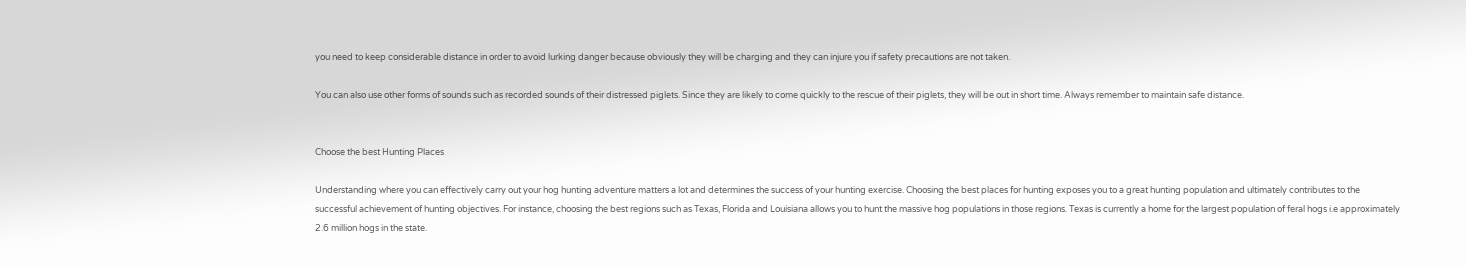you need to keep considerable distance in order to avoid lurking danger because obviously they will be charging and they can injure you if safety precautions are not taken.

You can also use other forms of sounds such as recorded sounds of their distressed piglets. Since they are likely to come quickly to the rescue of their piglets, they will be out in short time. Always remember to maintain safe distance.


Choose the best Hunting Places

Understanding where you can effectively carry out your hog hunting adventure matters a lot and determines the success of your hunting exercise. Choosing the best places for hunting exposes you to a great hunting population and ultimately contributes to the successful achievement of hunting objectives. For instance, choosing the best regions such as Texas, Florida and Louisiana allows you to hunt the massive hog populations in those regions. Texas is currently a home for the largest population of feral hogs i.e approximately 2.6 million hogs in the state.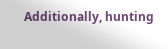Additionally, hunting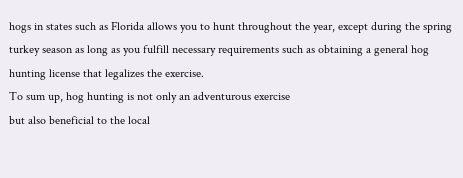hogs in states such as Florida allows you to hunt throughout the year, except during the spring turkey season as long as you fulfill necessary requirements such as obtaining a general hog hunting license that legalizes the exercise.
To sum up, hog hunting is not only an adventurous exercise
but also beneficial to the local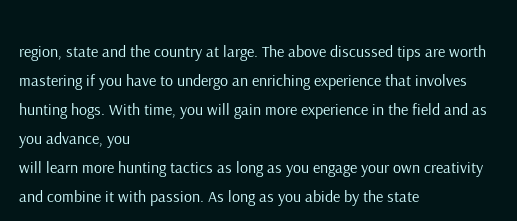region, state and the country at large. The above discussed tips are worth mastering if you have to undergo an enriching experience that involves hunting hogs. With time, you will gain more experience in the field and as you advance, you
will learn more hunting tactics as long as you engage your own creativity and combine it with passion. As long as you abide by the state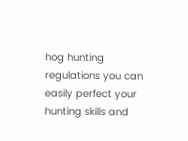hog hunting regulations you can easily perfect your hunting skills and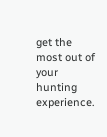get the most out of your hunting experience.